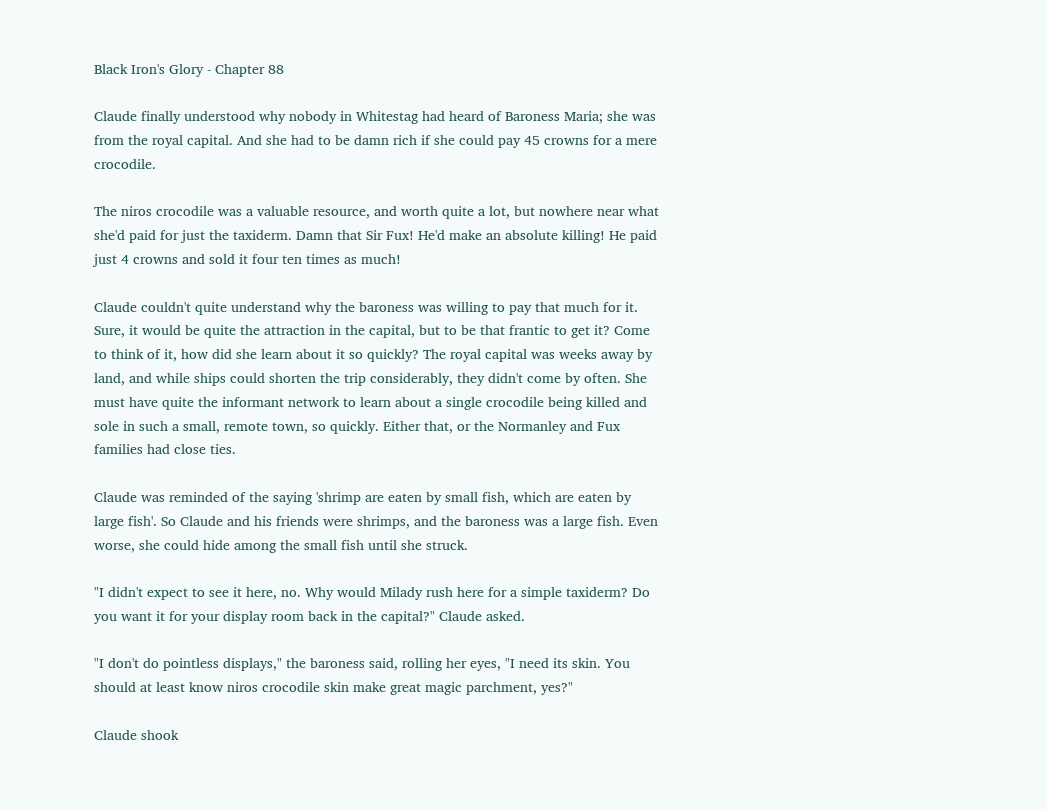Black Iron's Glory - Chapter 88

Claude finally understood why nobody in Whitestag had heard of Baroness Maria; she was from the royal capital. And she had to be damn rich if she could pay 45 crowns for a mere crocodile.

The niros crocodile was a valuable resource, and worth quite a lot, but nowhere near what she'd paid for just the taxiderm. Damn that Sir Fux! He'd make an absolute killing! He paid just 4 crowns and sold it four ten times as much!

Claude couldn't quite understand why the baroness was willing to pay that much for it. Sure, it would be quite the attraction in the capital, but to be that frantic to get it? Come to think of it, how did she learn about it so quickly? The royal capital was weeks away by land, and while ships could shorten the trip considerably, they didn't come by often. She must have quite the informant network to learn about a single crocodile being killed and sole in such a small, remote town, so quickly. Either that, or the Normanley and Fux families had close ties.

Claude was reminded of the saying 'shrimp are eaten by small fish, which are eaten by large fish'. So Claude and his friends were shrimps, and the baroness was a large fish. Even worse, she could hide among the small fish until she struck.

"I didn't expect to see it here, no. Why would Milady rush here for a simple taxiderm? Do you want it for your display room back in the capital?" Claude asked.

"I don't do pointless displays," the baroness said, rolling her eyes, "I need its skin. You should at least know niros crocodile skin make great magic parchment, yes?"

Claude shook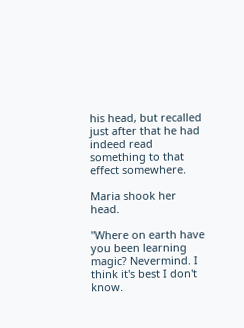his head, but recalled just after that he had indeed read something to that effect somewhere.

Maria shook her head.

"Where on earth have you been learning magic? Nevermind. I think it's best I don't know.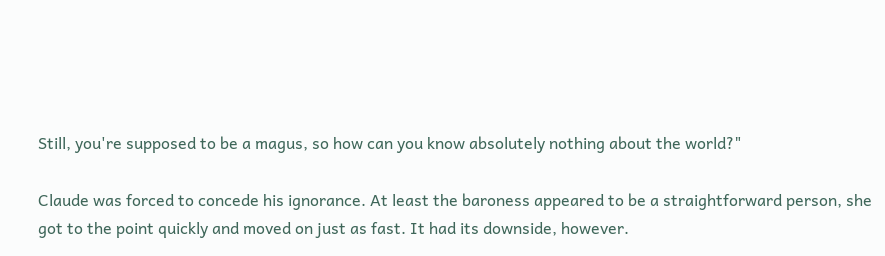Still, you're supposed to be a magus, so how can you know absolutely nothing about the world?"

Claude was forced to concede his ignorance. At least the baroness appeared to be a straightforward person, she got to the point quickly and moved on just as fast. It had its downside, however.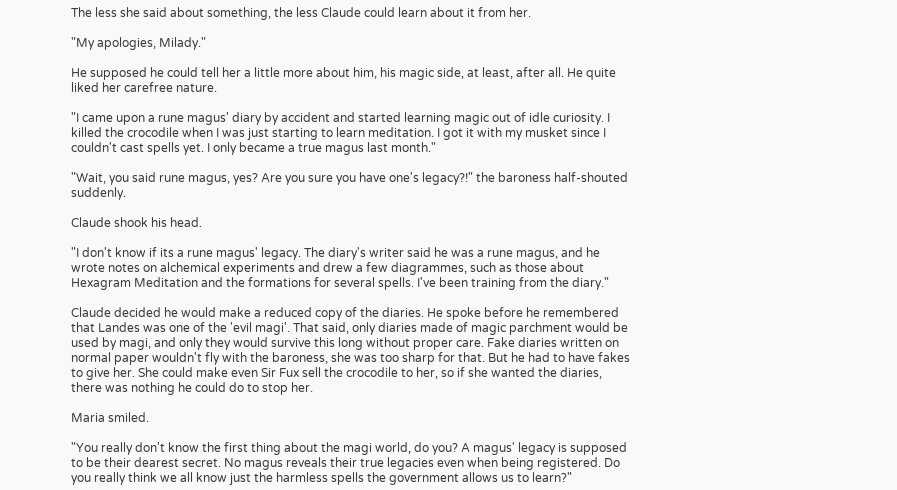The less she said about something, the less Claude could learn about it from her.

"My apologies, Milady."

He supposed he could tell her a little more about him, his magic side, at least, after all. He quite liked her carefree nature.

"I came upon a rune magus' diary by accident and started learning magic out of idle curiosity. I killed the crocodile when I was just starting to learn meditation. I got it with my musket since I couldn't cast spells yet. I only became a true magus last month."

"Wait, you said rune magus, yes? Are you sure you have one's legacy?!" the baroness half-shouted suddenly.

Claude shook his head.

"I don't know if its a rune magus' legacy. The diary's writer said he was a rune magus, and he wrote notes on alchemical experiments and drew a few diagrammes, such as those about Hexagram Meditation and the formations for several spells. I've been training from the diary."

Claude decided he would make a reduced copy of the diaries. He spoke before he remembered that Landes was one of the 'evil magi'. That said, only diaries made of magic parchment would be used by magi, and only they would survive this long without proper care. Fake diaries written on normal paper wouldn't fly with the baroness, she was too sharp for that. But he had to have fakes to give her. She could make even Sir Fux sell the crocodile to her, so if she wanted the diaries, there was nothing he could do to stop her.

Maria smiled.

"You really don't know the first thing about the magi world, do you? A magus' legacy is supposed to be their dearest secret. No magus reveals their true legacies even when being registered. Do you really think we all know just the harmless spells the government allows us to learn?"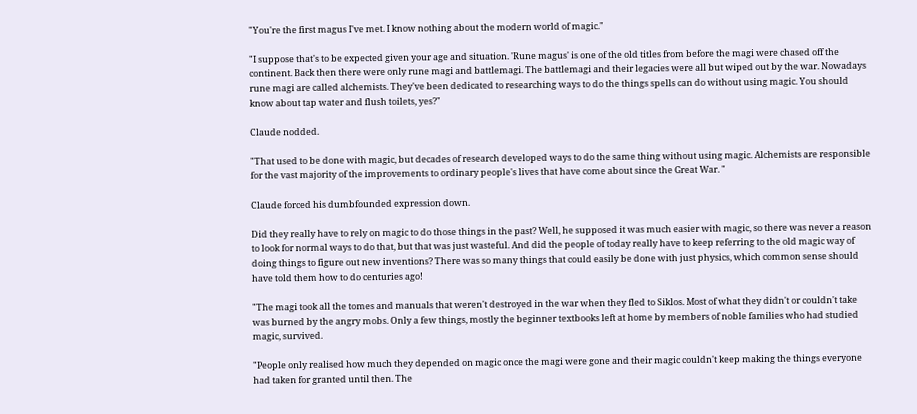"You're the first magus I've met. I know nothing about the modern world of magic."

"I suppose that's to be expected given your age and situation. 'Rune magus' is one of the old titles from before the magi were chased off the continent. Back then there were only rune magi and battlemagi. The battlemagi and their legacies were all but wiped out by the war. Nowadays rune magi are called alchemists. They've been dedicated to researching ways to do the things spells can do without using magic. You should know about tap water and flush toilets, yes?"

Claude nodded.

"That used to be done with magic, but decades of research developed ways to do the same thing without using magic. Alchemists are responsible for the vast majority of the improvements to ordinary people's lives that have come about since the Great War. "

Claude forced his dumbfounded expression down.

Did they really have to rely on magic to do those things in the past? Well, he supposed it was much easier with magic, so there was never a reason to look for normal ways to do that, but that was just wasteful. And did the people of today really have to keep referring to the old magic way of doing things to figure out new inventions? There was so many things that could easily be done with just physics, which common sense should have told them how to do centuries ago!

"The magi took all the tomes and manuals that weren't destroyed in the war when they fled to Siklos. Most of what they didn't or couldn't take was burned by the angry mobs. Only a few things, mostly the beginner textbooks left at home by members of noble families who had studied magic, survived.

"People only realised how much they depended on magic once the magi were gone and their magic couldn't keep making the things everyone had taken for granted until then. The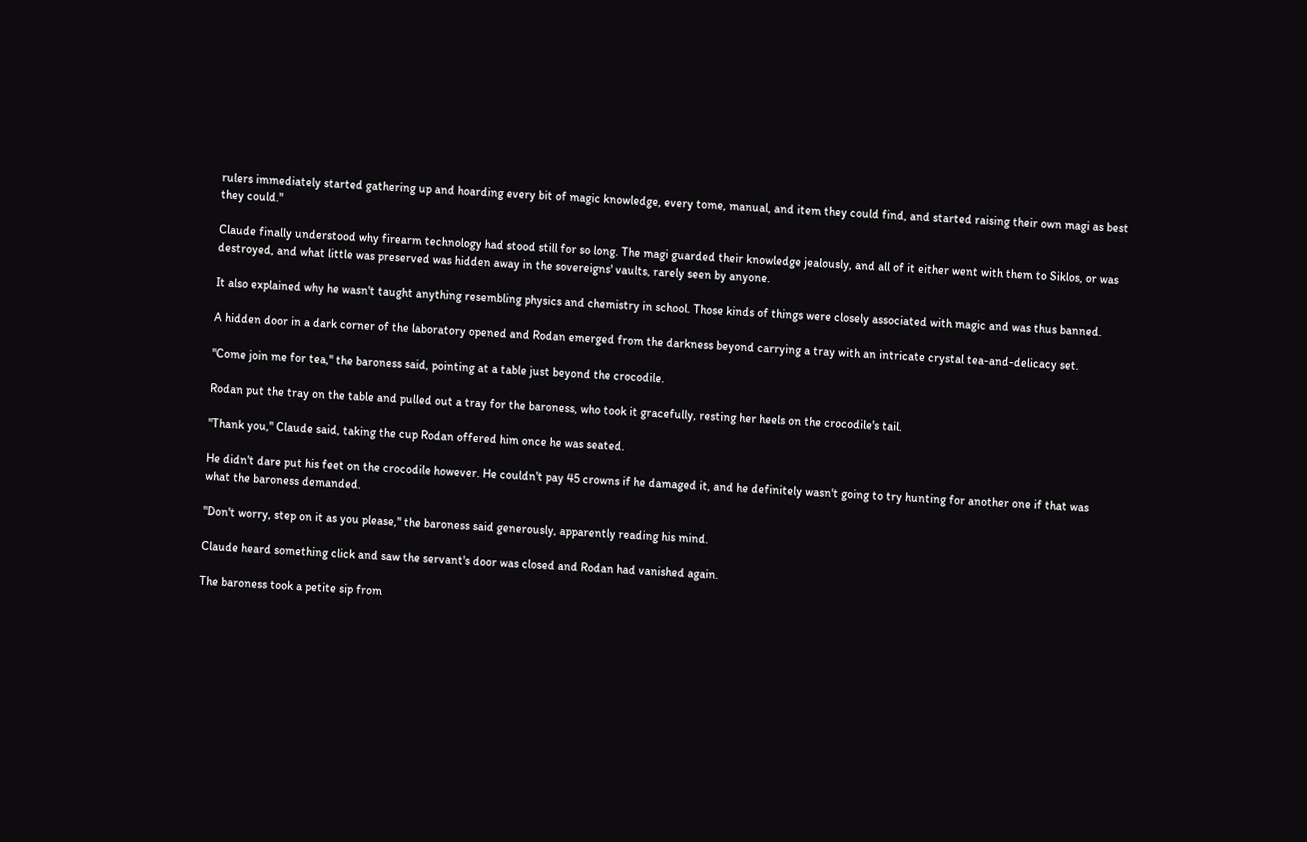rulers immediately started gathering up and hoarding every bit of magic knowledge, every tome, manual, and item they could find, and started raising their own magi as best they could."

Claude finally understood why firearm technology had stood still for so long. The magi guarded their knowledge jealously, and all of it either went with them to Siklos, or was destroyed, and what little was preserved was hidden away in the sovereigns' vaults, rarely seen by anyone.

It also explained why he wasn't taught anything resembling physics and chemistry in school. Those kinds of things were closely associated with magic and was thus banned.

A hidden door in a dark corner of the laboratory opened and Rodan emerged from the darkness beyond carrying a tray with an intricate crystal tea-and-delicacy set.

"Come join me for tea," the baroness said, pointing at a table just beyond the crocodile.

Rodan put the tray on the table and pulled out a tray for the baroness, who took it gracefully, resting her heels on the crocodile's tail.

"Thank you," Claude said, taking the cup Rodan offered him once he was seated.

He didn't dare put his feet on the crocodile however. He couldn't pay 45 crowns if he damaged it, and he definitely wasn't going to try hunting for another one if that was what the baroness demanded.

"Don't worry, step on it as you please," the baroness said generously, apparently reading his mind.

Claude heard something click and saw the servant's door was closed and Rodan had vanished again.

The baroness took a petite sip from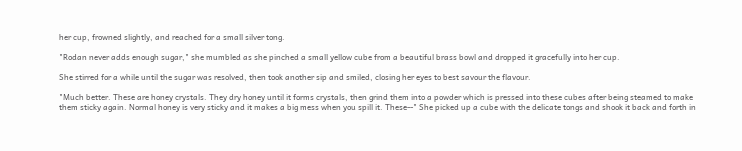her cup, frowned slightly, and reached for a small silver tong.

"Rodan never adds enough sugar," she mumbled as she pinched a small yellow cube from a beautiful brass bowl and dropped it gracefully into her cup.

She stirred for a while until the sugar was resolved, then took another sip and smiled, closing her eyes to best savour the flavour.

"Much better. These are honey crystals. They dry honey until it forms crystals, then grind them into a powder which is pressed into these cubes after being steamed to make them sticky again. Normal honey is very sticky and it makes a big mess when you spill it. These--" She picked up a cube with the delicate tongs and shook it back and forth in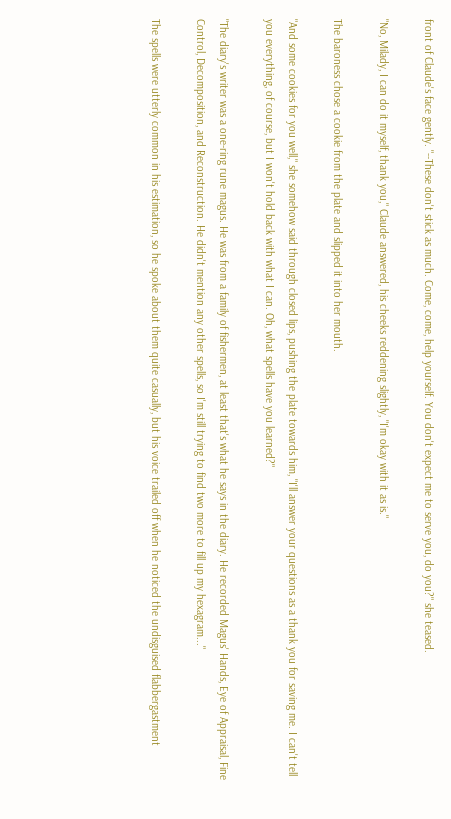front of Claude's face gently. "--These don't stick as much. Come, come, help yourself. You don't expect me to serve you, do you?" she teased.

"No, Milady, I can do it myself, thank you," Claude answered, his cheeks reddening slightly, "I'm okay with it as is."

The baroness chose a cookie from the plate and slipped it into her mouth.

"And some cookies for you well," she somehow said through closed lips, pushing the plate towards him, "I'll answer your questions as a thank you for saving me. I can't tell you everything, of course, but I won't hold back with what I can. Oh, what spells have you learned?"

"The diary's writer was a one-ring rune magus. He was from a family of fishermen, at least that's what he says in the diary. He recorded Magus' Hands, Eye of Appraisal, Fine Control, Decomposition, and Reconstruction. He didn't mention any other spells, so I'm still trying to find two more to fill up my hexagram..."

The spells were utterly common in his estimation, so he spoke about them quite casually, but his voice trailed off when he noticed the undisguised flabbergastment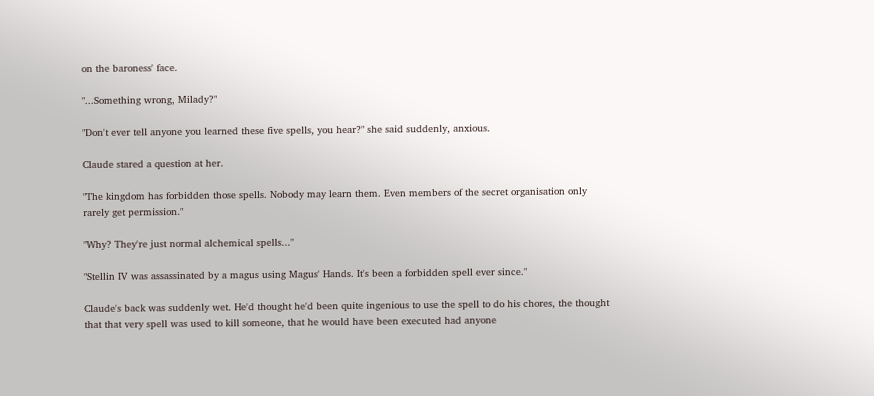on the baroness' face.

"...Something wrong, Milady?"

"Don't ever tell anyone you learned these five spells, you hear?" she said suddenly, anxious.

Claude stared a question at her.

"The kingdom has forbidden those spells. Nobody may learn them. Even members of the secret organisation only rarely get permission."

"Why? They're just normal alchemical spells..."

"Stellin IV was assassinated by a magus using Magus' Hands. It's been a forbidden spell ever since."

Claude's back was suddenly wet. He'd thought he'd been quite ingenious to use the spell to do his chores, the thought that that very spell was used to kill someone, that he would have been executed had anyone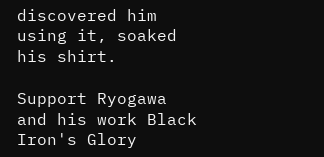discovered him using it, soaked his shirt.

Support Ryogawa and his work Black Iron's Glory